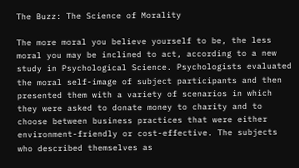The Buzz: The Science of Morality

The more moral you believe yourself to be, the less moral you may be inclined to act, according to a new study in Psychological Science. Psychologists evaluated the moral self-image of subject participants and then presented them with a variety of scenarios in which they were asked to donate money to charity and to choose between business practices that were either environment-friendly or cost-effective. The subjects who described themselves as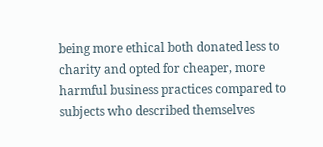being more ethical both donated less to charity and opted for cheaper, more harmful business practices compared to subjects who described themselves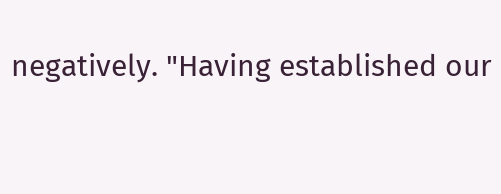negatively. "Having established our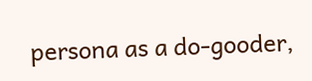persona as a do-gooder,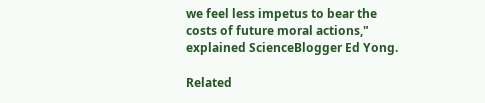we feel less impetus to bear the costs of future moral actions," explained ScienceBlogger Ed Yong.

Related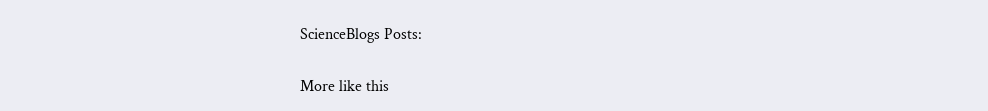ScienceBlogs Posts:

More like this